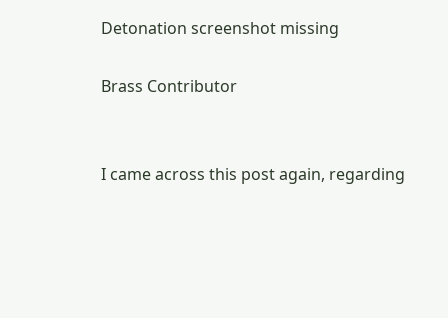Detonation screenshot missing

Brass Contributor


I came across this post again, regarding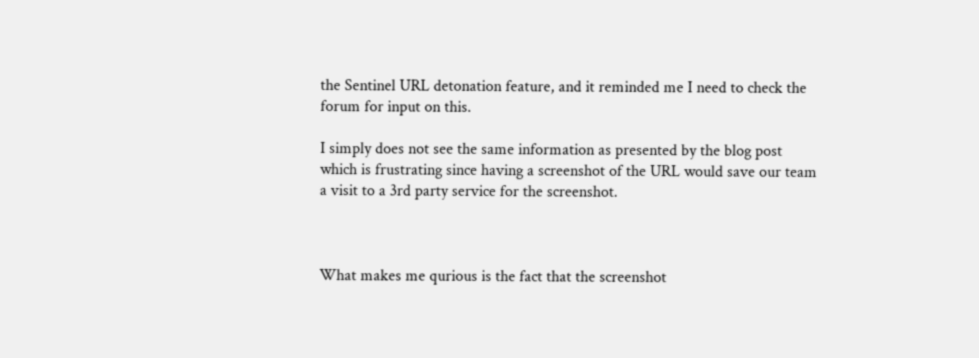the Sentinel URL detonation feature, and it reminded me I need to check the forum for input on this.

I simply does not see the same information as presented by the blog post which is frustrating since having a screenshot of the URL would save our team a visit to a 3rd party service for the screenshot.



What makes me qurious is the fact that the screenshot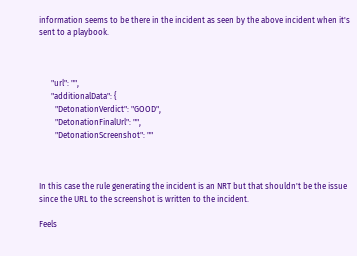information seems to be there in the incident as seen by the above incident when it's sent to a playbook.



      "url": "",
      "additionalData": {
        "DetonationVerdict": "GOOD",
        "DetonationFinalUrl": "",
        "DetonationScreenshot": ""



In this case the rule generating the incident is an NRT but that shouldn't be the issue since the URL to the screenshot is written to the incident.

Feels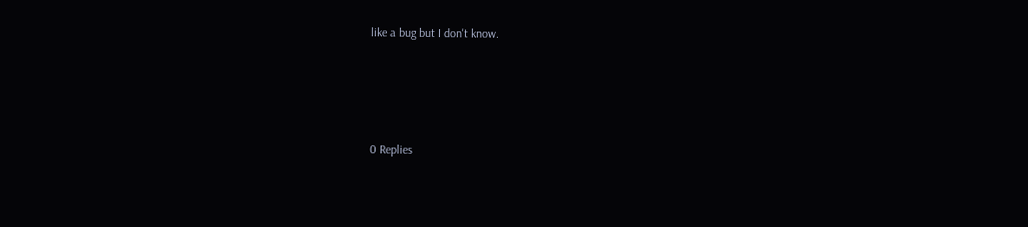like a bug but I don't know.




0 Replies